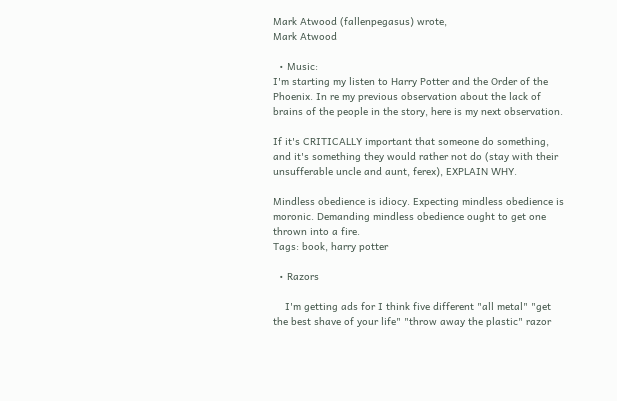Mark Atwood (fallenpegasus) wrote,
Mark Atwood

  • Music:
I'm starting my listen to Harry Potter and the Order of the Phoenix. In re my previous observation about the lack of brains of the people in the story, here is my next observation.

If it's CRITICALLY important that someone do something, and it's something they would rather not do (stay with their unsufferable uncle and aunt, ferex), EXPLAIN WHY.

Mindless obedience is idiocy. Expecting mindless obedience is moronic. Demanding mindless obedience ought to get one thrown into a fire.
Tags: book, harry potter

  • Razors

    I'm getting ads for I think five different "all metal" "get the best shave of your life" "throw away the plastic" razor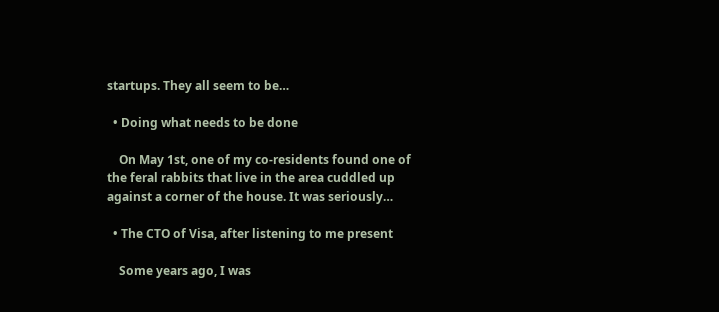startups. They all seem to be…

  • Doing what needs to be done

    On May 1st, one of my co-residents found one of the feral rabbits that live in the area cuddled up against a corner of the house. It was seriously…

  • The CTO of Visa, after listening to me present

    Some years ago, I was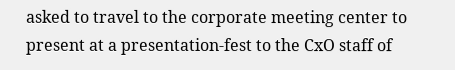asked to travel to the corporate meeting center to present at a presentation-fest to the CxO staff of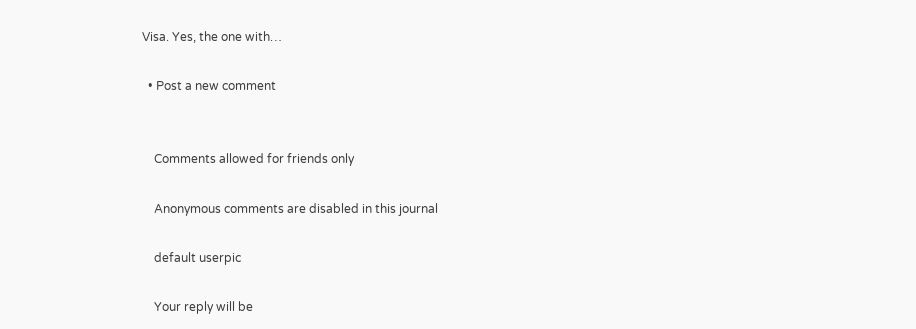Visa. Yes, the one with…

  • Post a new comment


    Comments allowed for friends only

    Anonymous comments are disabled in this journal

    default userpic

    Your reply will be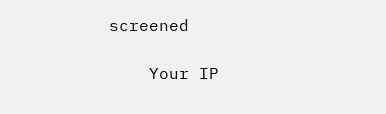screened

    Your IP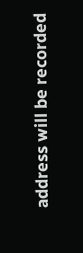address will be recorded